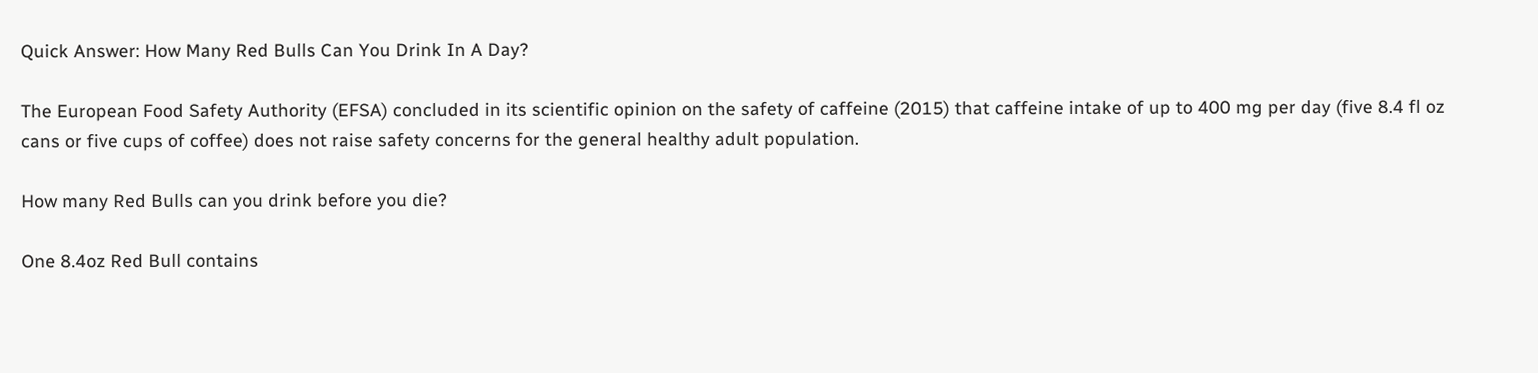Quick Answer: How Many Red Bulls Can You Drink In A Day?

The European Food Safety Authority (EFSA) concluded in its scientific opinion on the safety of caffeine (2015) that caffeine intake of up to 400 mg per day (five 8.4 fl oz cans or five cups of coffee) does not raise safety concerns for the general healthy adult population.

How many Red Bulls can you drink before you die?

One 8.4oz Red Bull contains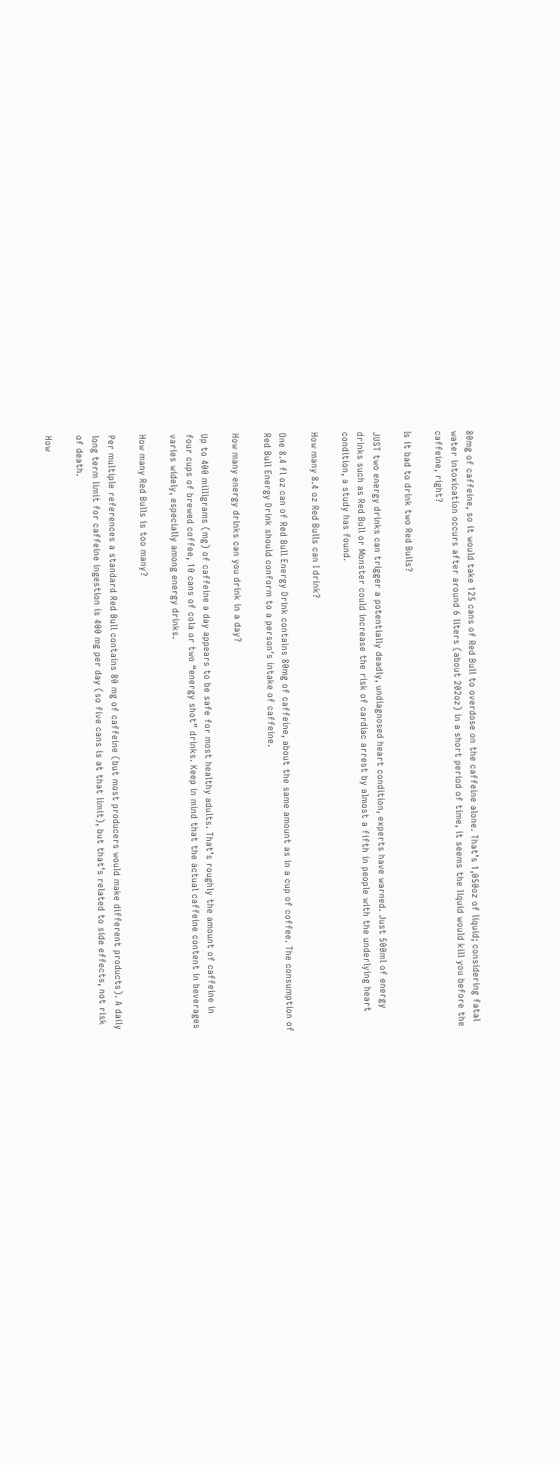80mg of caffeine, so it would take 125 cans of Red Bull to overdose on the caffeine alone. That’s 1,050oz of liquid; considering fatal water intoxication occurs after around 6 liters (about 202oz) in a short period of time, it seems the liquid would kill you before the caffeine, right?

Is it bad to drink two Red Bulls?

JUST two energy drinks can trigger a potentially deadly, undiagnosed heart condition, experts have warned. Just 500ml of energy drinks such as Red Bull or Monster could increase the risk of cardiac arrest by almost a fifth in people with the underlying heart condition, a study has found.

How many 8.4 oz Red Bulls can I drink?

One 8.4 fl oz can of Red Bull Energy Drink contains 80mg of caffeine, about the same amount as in a cup of coffee. The consumption of Red Bull Energy Drink should conform to a person’s intake of caffeine.

How many energy drinks can you drink in a day?

Up to 400 milligrams (mg) of caffeine a day appears to be safe for most healthy adults. That’s roughly the amount of caffeine in four cups of brewed coffee, 10 cans of cola or two “energy shot” drinks. Keep in mind that the actual caffeine content in beverages varies widely, especially among energy drinks.

How many Red Bulls is too many?

Per multiple references a standard Red Bull contains 80 mg of caffeine (but most producers would make different products). A daily long term limit for caffeine ingestion is 400 mg per day (so five cans is at that limit), but that’s related to side effects, not risk of death.

How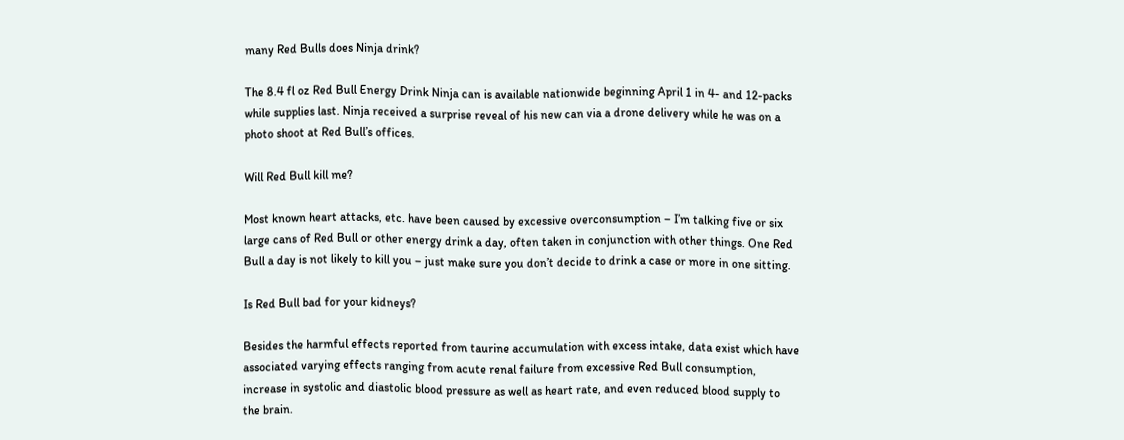many Red Bulls does Ninja drink?

The 8.4 fl oz Red Bull Energy Drink Ninja can is available nationwide beginning April 1 in 4- and 12-packs while supplies last. Ninja received a surprise reveal of his new can via a drone delivery while he was on a photo shoot at Red Bull’s offices.

Will Red Bull kill me?

Most known heart attacks, etc. have been caused by excessive overconsumption – I’m talking five or six large cans of Red Bull or other energy drink a day, often taken in conjunction with other things. One Red Bull a day is not likely to kill you – just make sure you don’t decide to drink a case or more in one sitting.

Is Red Bull bad for your kidneys?

Besides the harmful effects reported from taurine accumulation with excess intake, data exist which have associated varying effects ranging from acute renal failure from excessive Red Bull consumption, increase in systolic and diastolic blood pressure as well as heart rate, and even reduced blood supply to the brain.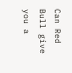Can Red Bull give you a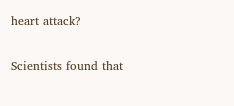heart attack?

Scientists found that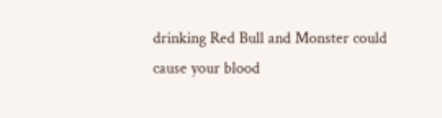drinking Red Bull and Monster could cause your blood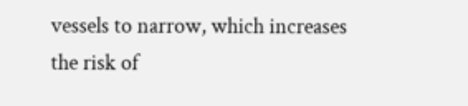vessels to narrow, which increases the risk of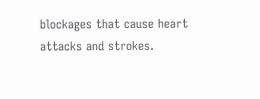blockages that cause heart attacks and strokes.